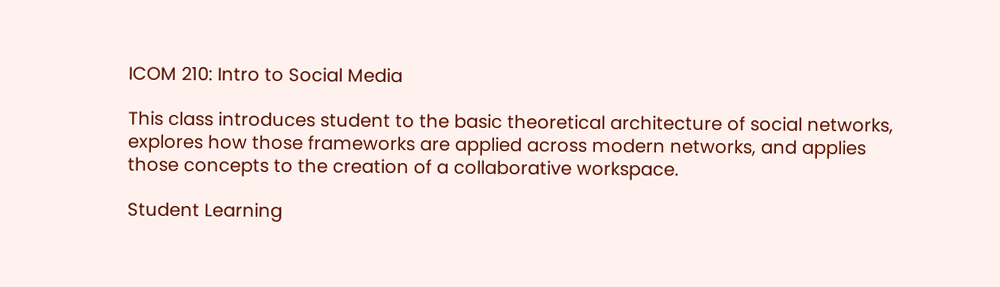ICOM 210: Intro to Social Media

This class introduces student to the basic theoretical architecture of social networks, explores how those frameworks are applied across modern networks, and applies those concepts to the creation of a collaborative workspace.

Student Learning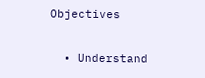Objectives

  • Understand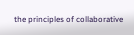the principles of collaborative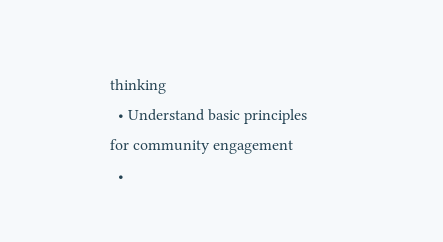thinking
  • Understand basic principles for community engagement
  •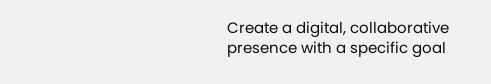Create a digital, collaborative presence with a specific goal